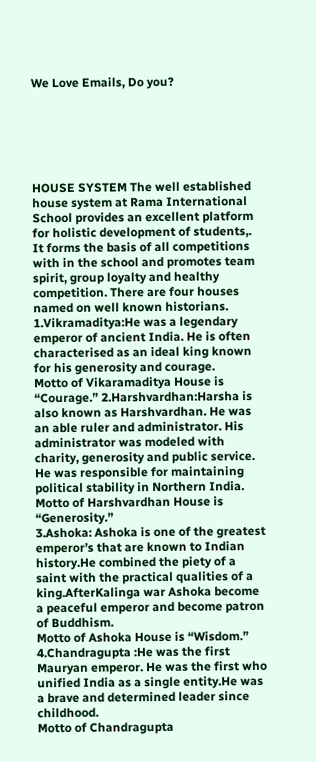We Love Emails, Do you?






HOUSE SYSTEM The well established house system at Rama International School provides an excellent platform for holistic development of students,. It forms the basis of all competitions with in the school and promotes team spirit, group loyalty and healthy competition. There are four houses named on well known historians.
1.Vikramaditya:He was a legendary emperor of ancient India. He is often characterised as an ideal king known for his generosity and courage.
Motto of Vikaramaditya House is “Courage.” 2.Harshvardhan:Harsha is also known as Harshvardhan. He was an able ruler and administrator. His administrator was modeled with charity, generosity and public service. He was responsible for maintaining political stability in Northern India.
Motto of Harshvardhan House is “Generosity.”
3.Ashoka: Ashoka is one of the greatest emperor’s that are known to Indian history.He combined the piety of a saint with the practical qualities of a king.AfterKalinga war Ashoka become a peaceful emperor and become patron of Buddhism.
Motto of Ashoka House is “Wisdom.”
4.Chandragupta :He was the first Mauryan emperor. He was the first who unified India as a single entity.He was a brave and determined leader since childhood.
Motto of Chandragupta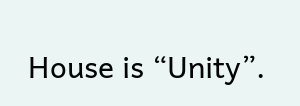House is “Unity”.